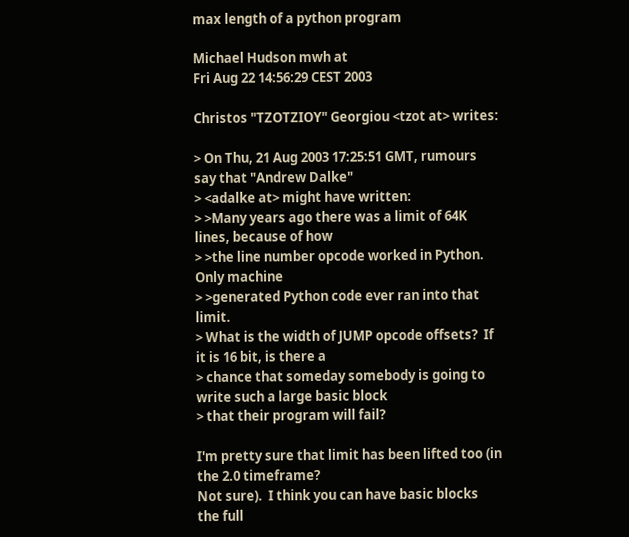max length of a python program

Michael Hudson mwh at
Fri Aug 22 14:56:29 CEST 2003

Christos "TZOTZIOY" Georgiou <tzot at> writes:

> On Thu, 21 Aug 2003 17:25:51 GMT, rumours say that "Andrew Dalke"
> <adalke at> might have written:
> >Many years ago there was a limit of 64K lines, because of how
> >the line number opcode worked in Python.  Only machine
> >generated Python code ever ran into that limit.
> What is the width of JUMP opcode offsets?  If it is 16 bit, is there a
> chance that someday somebody is going to write such a large basic block
> that their program will fail?

I'm pretty sure that limit has been lifted too (in the 2.0 timeframe?
Not sure).  I think you can have basic blocks the full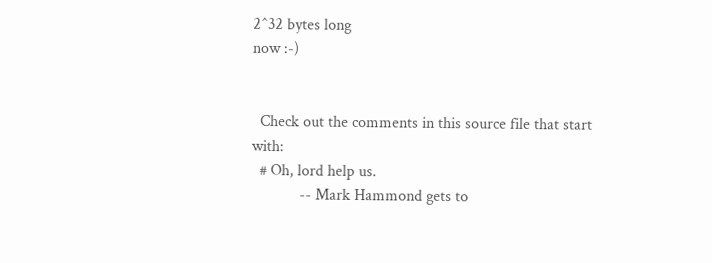2^32 bytes long
now :-)


  Check out the comments in this source file that start with:
  # Oh, lord help us.
            -- Mark Hammond gets to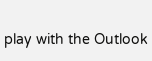play with the Outlook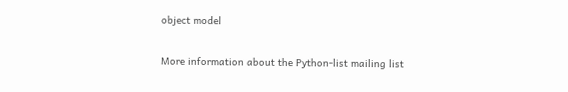object model

More information about the Python-list mailing list